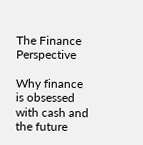The Finance Perspective

Why finance is obsessed with cash and the future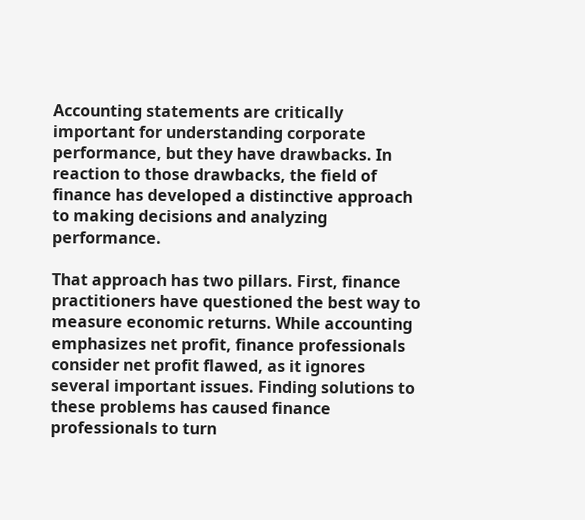Accounting statements are critically important for understanding corporate performance, but they have drawbacks. In reaction to those drawbacks, the field of finance has developed a distinctive approach to making decisions and analyzing performance.

That approach has two pillars. First, finance practitioners have questioned the best way to measure economic returns. While accounting emphasizes net profit, finance professionals consider net profit flawed, as it ignores several important issues. Finding solutions to these problems has caused finance professionals to turn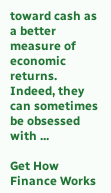toward cash as a better measure of economic returns. Indeed, they can sometimes be obsessed with ...

Get How Finance Works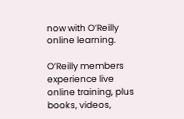now with O’Reilly online learning.

O’Reilly members experience live online training, plus books, videos,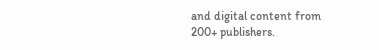and digital content from 200+ publishers.